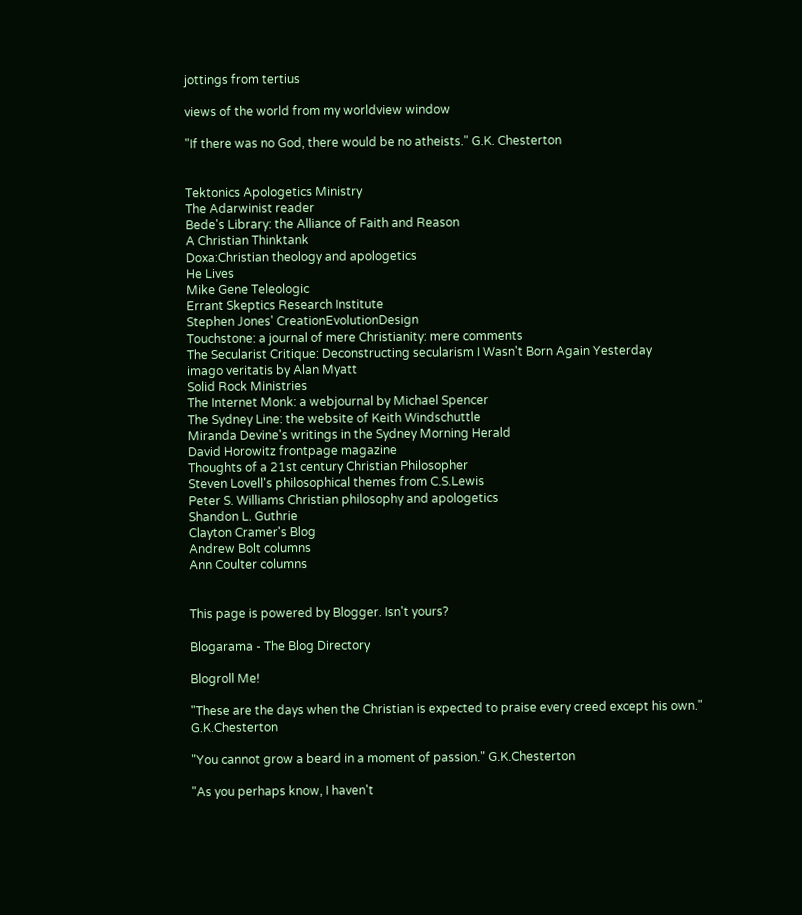jottings from tertius

views of the world from my worldview window

"If there was no God, there would be no atheists." G.K. Chesterton


Tektonics Apologetics Ministry
The Adarwinist reader
Bede's Library: the Alliance of Faith and Reason
A Christian Thinktank
Doxa:Christian theology and apologetics
He Lives
Mike Gene Teleologic
Errant Skeptics Research Institute
Stephen Jones' CreationEvolutionDesign
Touchstone: a journal of mere Christianity: mere comments
The Secularist Critique: Deconstructing secularism I Wasn't Born Again Yesterday
imago veritatis by Alan Myatt
Solid Rock Ministries
The Internet Monk: a webjournal by Michael Spencer
The Sydney Line: the website of Keith Windschuttle
Miranda Devine's writings in the Sydney Morning Herald
David Horowitz frontpage magazine
Thoughts of a 21st century Christian Philosopher
Steven Lovell's philosophical themes from C.S.Lewis
Peter S. Williams Christian philosophy and apologetics
Shandon L. Guthrie
Clayton Cramer's Blog
Andrew Bolt columns
Ann Coulter columns


This page is powered by Blogger. Isn't yours?

Blogarama - The Blog Directory

Blogroll Me!

"These are the days when the Christian is expected to praise every creed except his own." G.K.Chesterton

"You cannot grow a beard in a moment of passion." G.K.Chesterton

"As you perhaps know, I haven't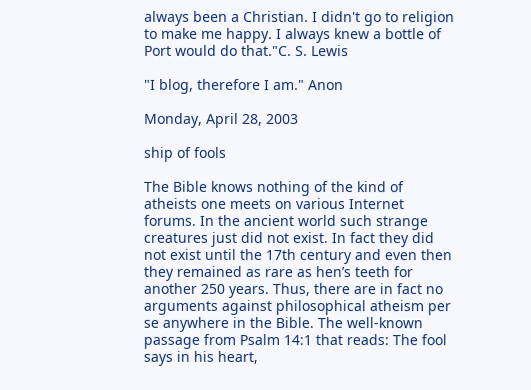always been a Christian. I didn't go to religion to make me happy. I always knew a bottle of Port would do that."C. S. Lewis

"I blog, therefore I am." Anon

Monday, April 28, 2003

ship of fools

The Bible knows nothing of the kind of atheists one meets on various Internet forums. In the ancient world such strange creatures just did not exist. In fact they did not exist until the 17th century and even then they remained as rare as hen’s teeth for another 250 years. Thus, there are in fact no arguments against philosophical atheism per se anywhere in the Bible. The well-known passage from Psalm 14:1 that reads: The fool says in his heart,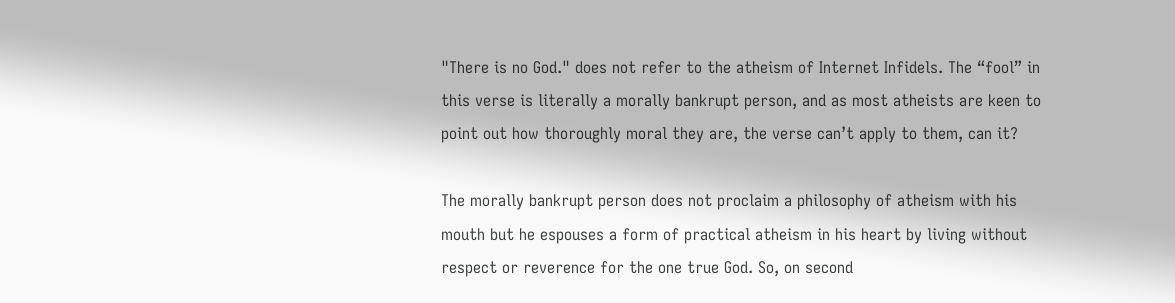"There is no God." does not refer to the atheism of Internet Infidels. The “fool” in this verse is literally a morally bankrupt person, and as most atheists are keen to point out how thoroughly moral they are, the verse can’t apply to them, can it?

The morally bankrupt person does not proclaim a philosophy of atheism with his mouth but he espouses a form of practical atheism in his heart by living without respect or reverence for the one true God. So, on second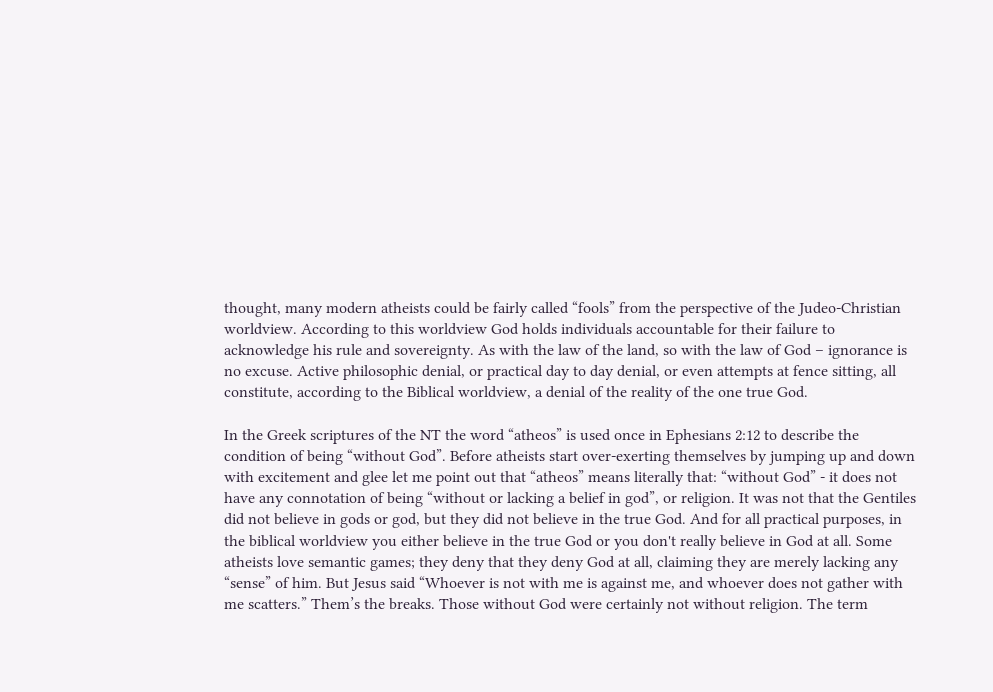thought, many modern atheists could be fairly called “fools” from the perspective of the Judeo-Christian worldview. According to this worldview God holds individuals accountable for their failure to acknowledge his rule and sovereignty. As with the law of the land, so with the law of God – ignorance is no excuse. Active philosophic denial, or practical day to day denial, or even attempts at fence sitting, all constitute, according to the Biblical worldview, a denial of the reality of the one true God.

In the Greek scriptures of the NT the word “atheos” is used once in Ephesians 2:12 to describe the condition of being “without God”. Before atheists start over-exerting themselves by jumping up and down with excitement and glee let me point out that “atheos” means literally that: “without God” - it does not have any connotation of being “without or lacking a belief in god”, or religion. It was not that the Gentiles did not believe in gods or god, but they did not believe in the true God. And for all practical purposes, in the biblical worldview you either believe in the true God or you don't really believe in God at all. Some atheists love semantic games; they deny that they deny God at all, claiming they are merely lacking any “sense” of him. But Jesus said “Whoever is not with me is against me, and whoever does not gather with me scatters.” Them’s the breaks. Those without God were certainly not without religion. The term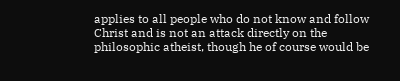applies to all people who do not know and follow Christ and is not an attack directly on the philosophic atheist, though he of course would be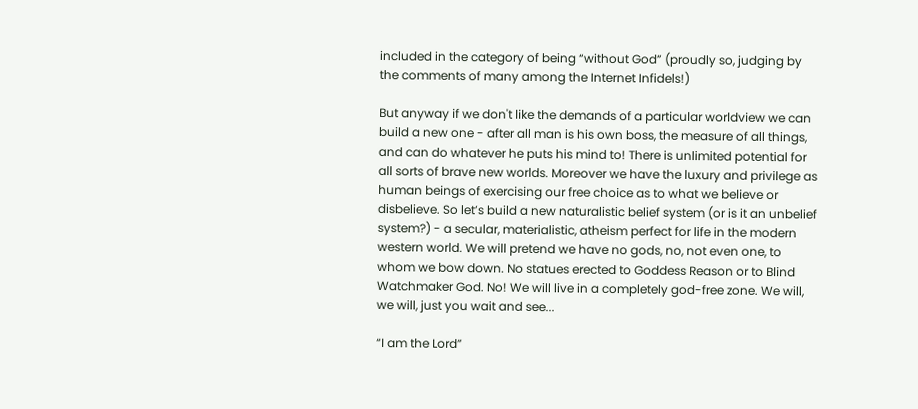included in the category of being “without God” (proudly so, judging by the comments of many among the Internet Infidels!)

But anyway if we don't like the demands of a particular worldview we can build a new one - after all man is his own boss, the measure of all things, and can do whatever he puts his mind to! There is unlimited potential for all sorts of brave new worlds. Moreover we have the luxury and privilege as human beings of exercising our free choice as to what we believe or disbelieve. So let’s build a new naturalistic belief system (or is it an unbelief system?) - a secular, materialistic, atheism perfect for life in the modern western world. We will pretend we have no gods, no, not even one, to whom we bow down. No statues erected to Goddess Reason or to Blind Watchmaker God. No! We will live in a completely god-free zone. We will, we will, just you wait and see...

“I am the Lord”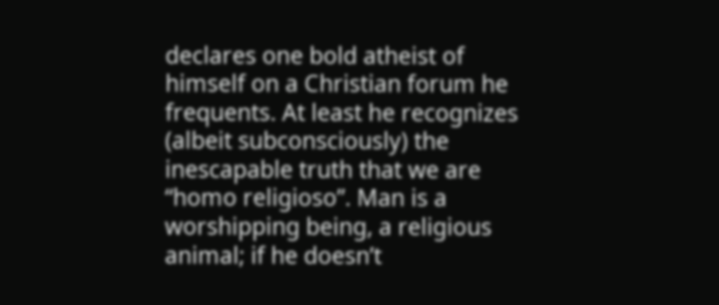declares one bold atheist of himself on a Christian forum he frequents. At least he recognizes (albeit subconsciously) the inescapable truth that we are “homo religioso”. Man is a worshipping being, a religious animal; if he doesn’t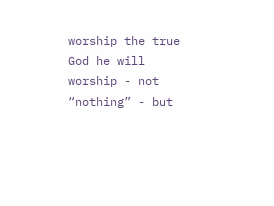worship the true God he will worship - not “nothing” - but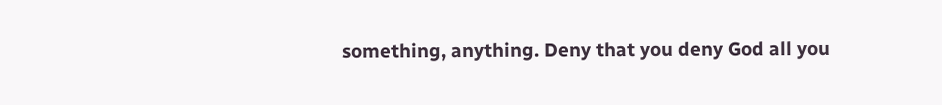something, anything. Deny that you deny God all you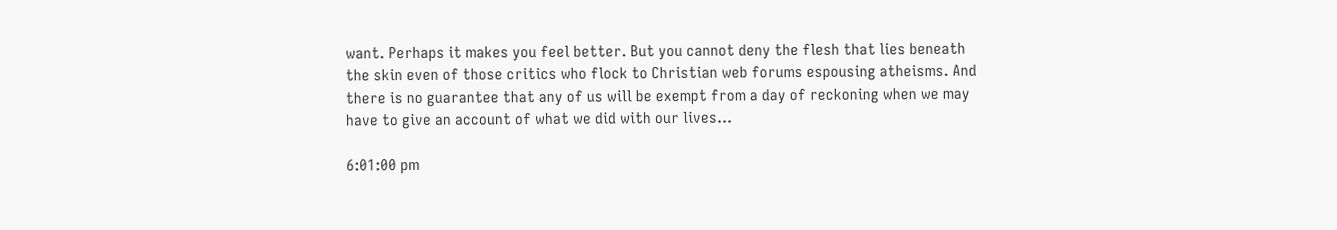want. Perhaps it makes you feel better. But you cannot deny the flesh that lies beneath the skin even of those critics who flock to Christian web forums espousing atheisms. And there is no guarantee that any of us will be exempt from a day of reckoning when we may have to give an account of what we did with our lives…

6:01:00 pm